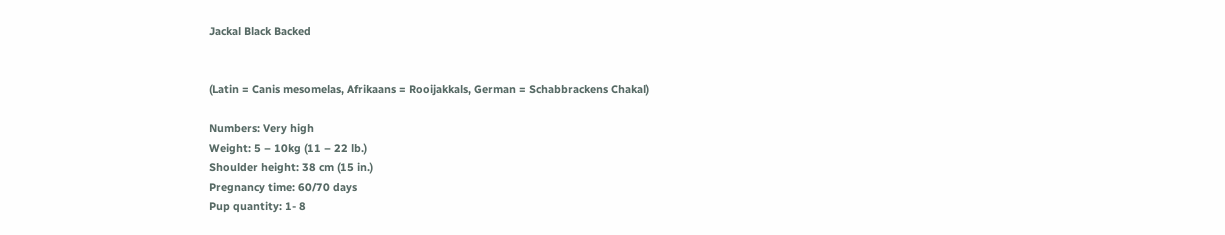Jackal Black Backed


(Latin = Canis mesomelas, Afrikaans = Rooijakkals, German = Schabbrackens Chakal)

Numbers: Very high
Weight: 5 – 10kg (11 – 22 lb.)
Shoulder height: 38 cm (15 in.)
Pregnancy time: 60/70 days
Pup quantity: 1- 8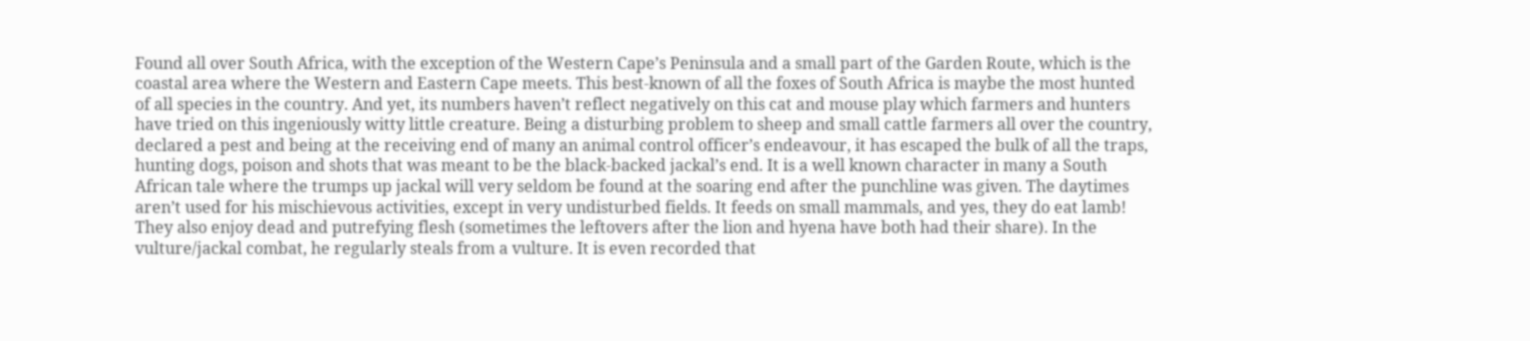Found all over South Africa, with the exception of the Western Cape’s Peninsula and a small part of the Garden Route, which is the coastal area where the Western and Eastern Cape meets. This best-known of all the foxes of South Africa is maybe the most hunted of all species in the country. And yet, its numbers haven’t reflect negatively on this cat and mouse play which farmers and hunters have tried on this ingeniously witty little creature. Being a disturbing problem to sheep and small cattle farmers all over the country, declared a pest and being at the receiving end of many an animal control officer’s endeavour, it has escaped the bulk of all the traps, hunting dogs, poison and shots that was meant to be the black-backed jackal’s end. It is a well known character in many a South African tale where the trumps up jackal will very seldom be found at the soaring end after the punchline was given. The daytimes aren’t used for his mischievous activities, except in very undisturbed fields. It feeds on small mammals‚ and yes, they do eat lamb! They also enjoy dead and putrefying flesh (sometimes the leftovers after the lion and hyena have both had their share). In the vulture/jackal combat, he regularly steals from a vulture. It is even recorded that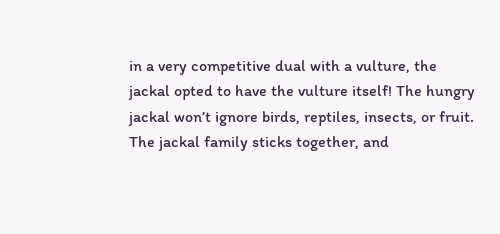in a very competitive dual with a vulture, the jackal opted to have the vulture itself! The hungry jackal won’t ignore birds, reptiles, insects, or fruit. The jackal family sticks together, and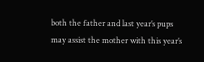both the father and last year’s pups may assist the mother with this year’s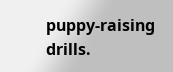puppy-raising drills.